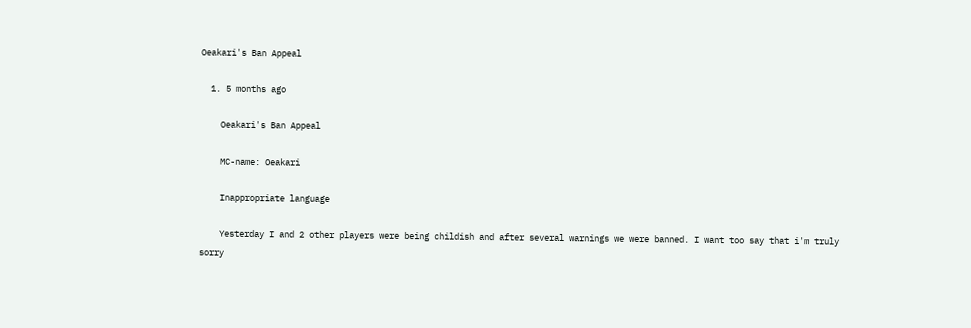Oeakari's Ban Appeal

  1. 5 months ago

    Oeakari's Ban Appeal

    MC-name: Oeakari

    Inappropriate language

    Yesterday I and 2 other players were being childish and after several warnings we were banned. I want too say that i'm truly sorry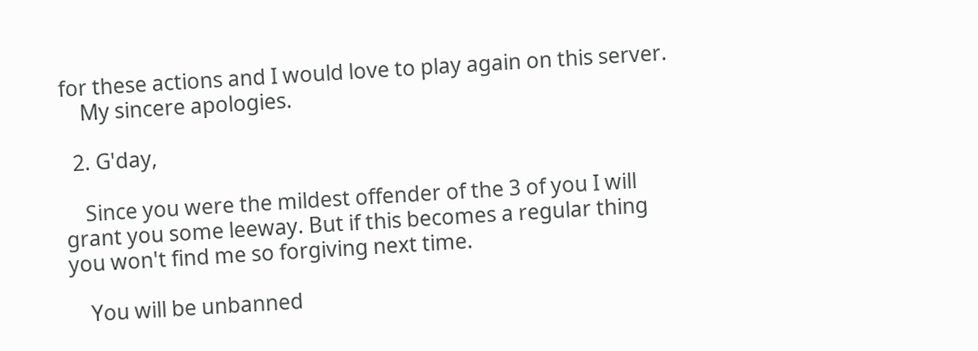for these actions and I would love to play again on this server.
    My sincere apologies.

  2. G'day,

    Since you were the mildest offender of the 3 of you I will grant you some leeway. But if this becomes a regular thing you won't find me so forgiving next time.

    You will be unbanned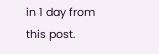in 1 day from this post.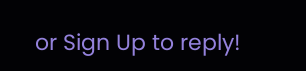or Sign Up to reply!